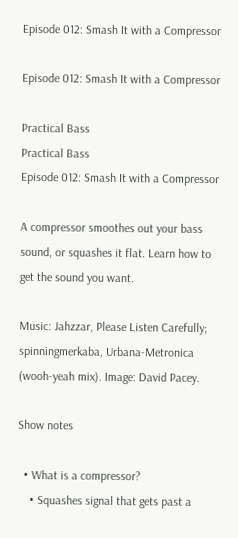Episode 012: Smash It with a Compressor

Episode 012: Smash It with a Compressor

Practical Bass
Practical Bass
Episode 012: Smash It with a Compressor

A compressor smoothes out your bass sound, or squashes it flat. Learn how to get the sound you want.

Music: Jahzzar, Please Listen Carefully; spinningmerkaba, Urbana-Metronica (wooh-yeah mix). Image: David Pacey.

Show notes

  • What is a compressor?
    • Squashes signal that gets past a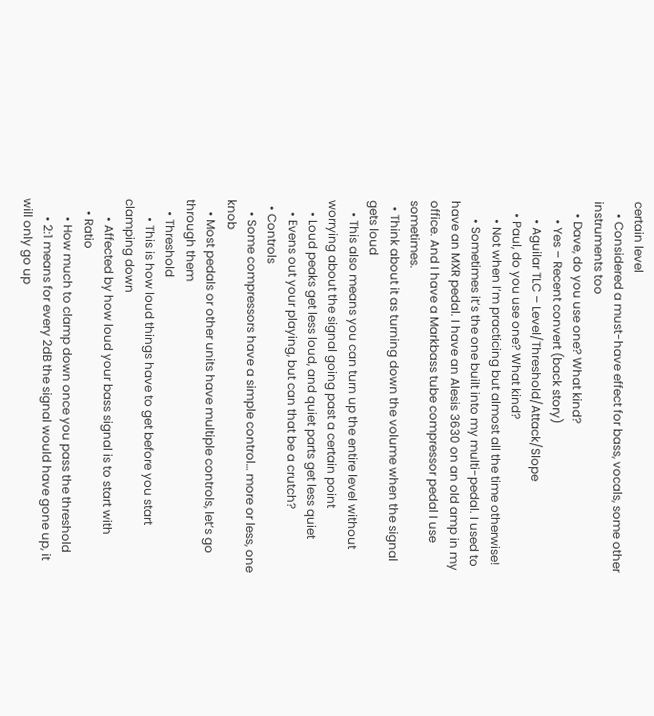certain level
    • Considered a must-have effect for bass, vocals, some other instruments too
    • Dave, do you use one? What kind?
      • Yes – Recent convert (back story)
      • Aguilar TLC – Level/Threshold/Attack/Slope
    • Paul, do you use one? What kind?
      • Not when I’m practicing but almost all the time otherwise!
      • Sometimes it’s the one built into my multi-pedal. I used to have an MXR pedal. I have an Alesis 3630 on an old amp in my office. And I have a Markbass tube compressor pedal I use sometimes.
  • Think about it as turning down the volume when the signal gets loud
    • This also means you can turn up the entire level without worrying about the signal going past a certain point
    • Loud peaks get less loud, and quiet parts get less quiet
    • Evens out your playing, but can that be a crutch?
  • Controls
    • Some compressors have a simple control… more or less, one knob
    • Most pedals or other units have multiple controls, let’s go through them
    • Threshold
      • This is how loud things have to get before you start clamping down
      • Affected by how loud your bass signal is to start with
    • Ratio
      • How much to clamp down once you pass the threshold
      • 2:1 means for every 2dB the signal would have gone up, it will only go up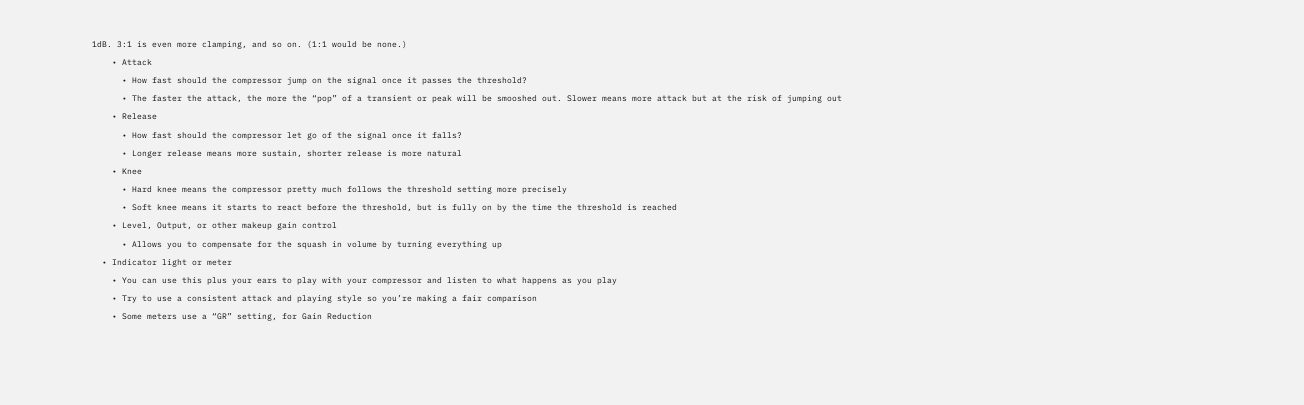1dB. 3:1 is even more clamping, and so on. (1:1 would be none.)
    • Attack
      • How fast should the compressor jump on the signal once it passes the threshold?
      • The faster the attack, the more the “pop” of a transient or peak will be smooshed out. Slower means more attack but at the risk of jumping out
    • Release
      • How fast should the compressor let go of the signal once it falls?
      • Longer release means more sustain, shorter release is more natural
    • Knee
      • Hard knee means the compressor pretty much follows the threshold setting more precisely
      • Soft knee means it starts to react before the threshold, but is fully on by the time the threshold is reached
    • Level, Output, or other makeup gain control
      • Allows you to compensate for the squash in volume by turning everything up
  • Indicator light or meter
    • You can use this plus your ears to play with your compressor and listen to what happens as you play
    • Try to use a consistent attack and playing style so you’re making a fair comparison
    • Some meters use a “GR” setting, for Gain Reduction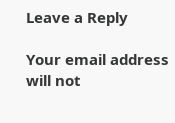Leave a Reply

Your email address will not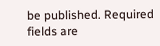be published. Required fields are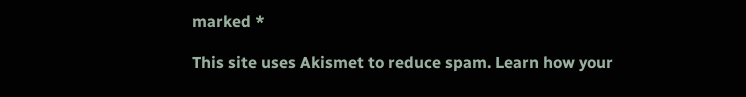marked *

This site uses Akismet to reduce spam. Learn how your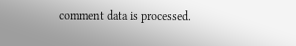comment data is processed.